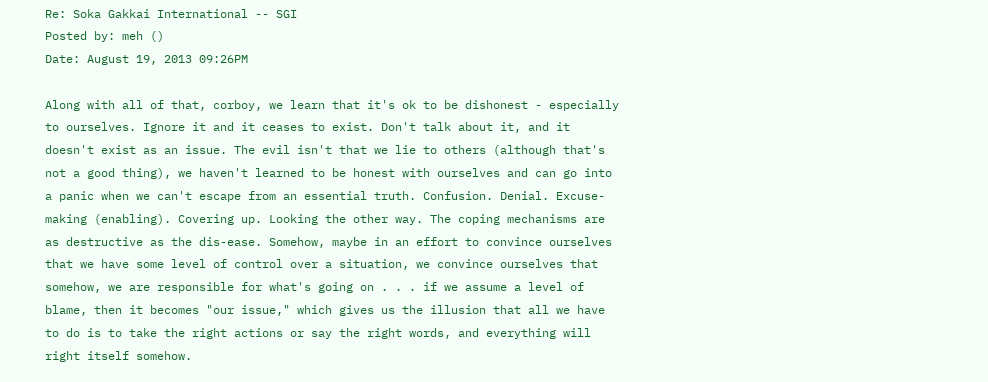Re: Soka Gakkai International -- SGI
Posted by: meh ()
Date: August 19, 2013 09:26PM

Along with all of that, corboy, we learn that it's ok to be dishonest - especially to ourselves. Ignore it and it ceases to exist. Don't talk about it, and it doesn't exist as an issue. The evil isn't that we lie to others (although that's not a good thing), we haven't learned to be honest with ourselves and can go into a panic when we can't escape from an essential truth. Confusion. Denial. Excuse-making (enabling). Covering up. Looking the other way. The coping mechanisms are as destructive as the dis-ease. Somehow, maybe in an effort to convince ourselves that we have some level of control over a situation, we convince ourselves that somehow, we are responsible for what's going on . . . if we assume a level of blame, then it becomes "our issue," which gives us the illusion that all we have to do is to take the right actions or say the right words, and everything will right itself somehow.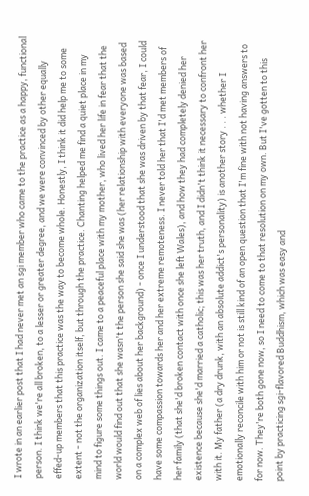I wrote in an earlier post that I had never met an sgi member who came to the practice as a happy, functional person. I think we're all broken, to a lesser or greater degree, and we were convinced by other equally effed-up members that this practice was the way to become whole. Honestly, I think it did help me to some extent - not the organization itself, but through the practice. Chanting helped me find a quiet place in my mind to figure some things out. I came to a peaceful place with my mother, who lived her life in fear that the world would find out that she wasn't the person she said she was (her relationship with everyone was based on a complex web of lies about her background) - once I understood that she was driven by that fear, I could have some compassion towards her and her extreme remoteness. I never told her that I'd met members of her family (that she'd broken contact with once she left Wales), and how they had completely denied her existence because she'd married a catholic; this was her truth, and I didn't think it necessary to confront her with it. My father (a dry drunk, with an absolute addict's personality) is another story . . . whether I emotionally reconcile with him or not is still kind of an open question that I'm fine with not having answers to for now. They're both gone now, so I need to come to that resolution on my own. But I've gotten to this point by practicing sgi-flavored Buddhism, which was easy and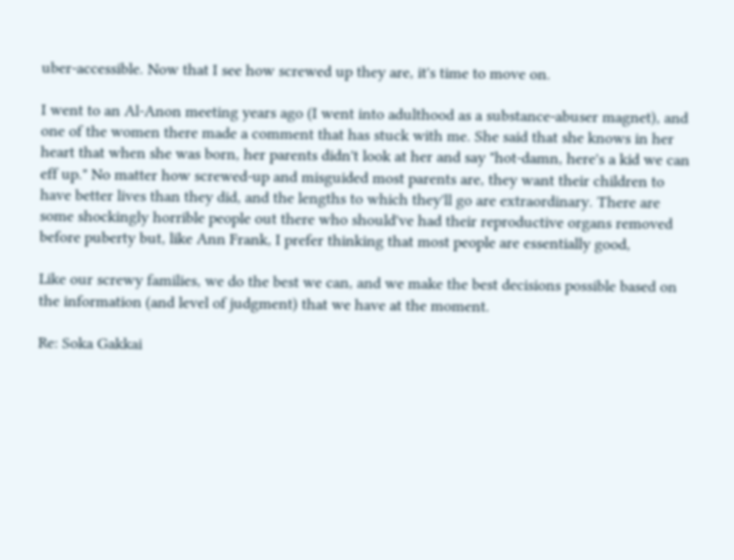uber-accessible. Now that I see how screwed up they are, it's time to move on.

I went to an Al-Anon meeting years ago (I went into adulthood as a substance-abuser magnet), and one of the women there made a comment that has stuck with me. She said that she knows in her heart that when she was born, her parents didn't look at her and say "hot-damn, here's a kid we can eff up." No matter how screwed-up and misguided most parents are, they want their children to have better lives than they did, and the lengths to which they'll go are extraordinary. There are some shockingly horrible people out there who should've had their reproductive organs removed before puberty but, like Ann Frank, I prefer thinking that most people are essentially good,

Like our screwy families, we do the best we can, and we make the best decisions possible based on the information (and level of judgment) that we have at the moment.

Re: Soka Gakkai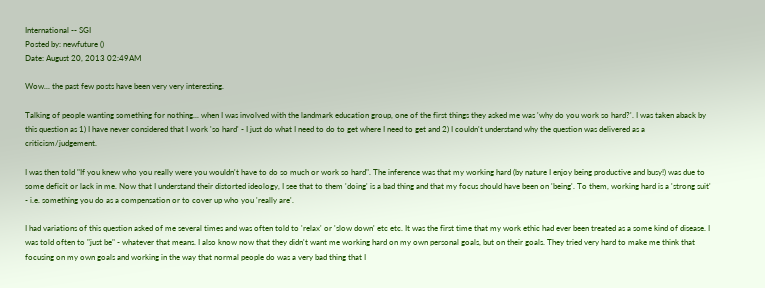International -- SGI
Posted by: newfuture ()
Date: August 20, 2013 02:49AM

Wow... the past few posts have been very very interesting.

Talking of people wanting something for nothing... when I was involved with the landmark education group, one of the first things they asked me was 'why do you work so hard?'. I was taken aback by this question as 1) I have never considered that I work 'so hard' - I just do what I need to do to get where I need to get and 2) I couldn't understand why the question was delivered as a criticism/judgement.

I was then told "If you knew who you really were you wouldn't have to do so much or work so hard". The inference was that my working hard (by nature I enjoy being productive and busy!) was due to some deficit or lack in me. Now that I understand their distorted ideology, I see that to them 'doing' is a bad thing and that my focus should have been on 'being'. To them, working hard is a 'strong suit' - i.e. something you do as a compensation or to cover up who you 'really are'.

I had variations of this question asked of me several times and was often told to 'relax' or 'slow down' etc etc. It was the first time that my work ethic had ever been treated as a some kind of disease. I was told often to "just be" - whatever that means. I also know now that they didn't want me working hard on my own personal goals, but on their goals. They tried very hard to make me think that focusing on my own goals and working in the way that normal people do was a very bad thing that I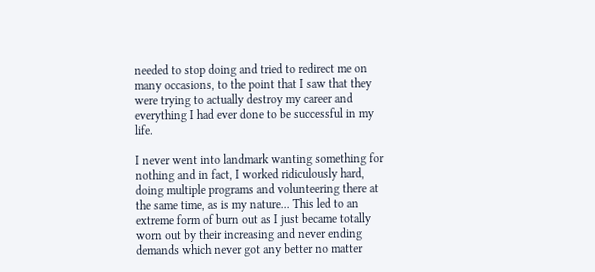needed to stop doing and tried to redirect me on many occasions, to the point that I saw that they were trying to actually destroy my career and everything I had ever done to be successful in my life.

I never went into landmark wanting something for nothing and in fact, I worked ridiculously hard, doing multiple programs and volunteering there at the same time, as is my nature... This led to an extreme form of burn out as I just became totally worn out by their increasing and never ending demands which never got any better no matter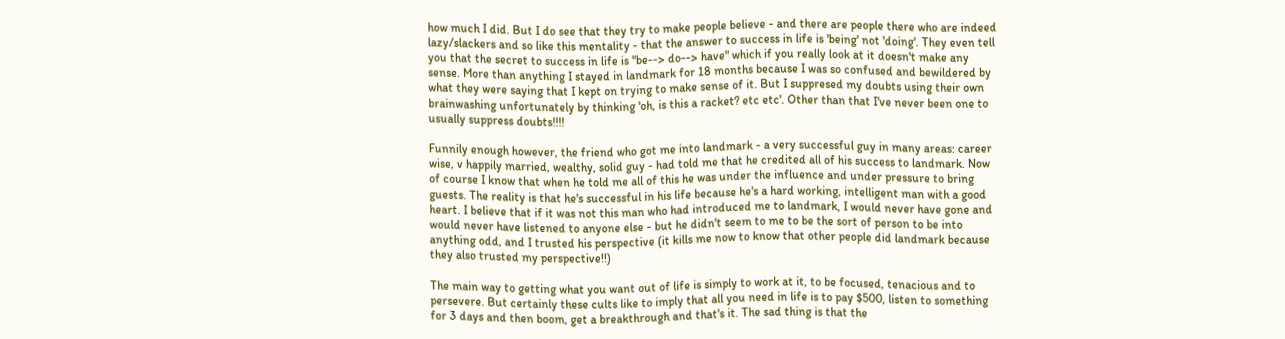how much I did. But I do see that they try to make people believe - and there are people there who are indeed lazy/slackers and so like this mentality - that the answer to success in life is 'being' not 'doing'. They even tell you that the secret to success in life is "be--> do--> have" which if you really look at it doesn't make any sense. More than anything I stayed in landmark for 18 months because I was so confused and bewildered by what they were saying that I kept on trying to make sense of it. But I suppresed my doubts using their own brainwashing unfortunately by thinking 'oh, is this a racket? etc etc'. Other than that I've never been one to usually suppress doubts!!!!

Funnily enough however, the friend who got me into landmark - a very successful guy in many areas: career wise, v happily married, wealthy, solid guy - had told me that he credited all of his success to landmark. Now of course I know that when he told me all of this he was under the influence and under pressure to bring guests. The reality is that he's successful in his life because he's a hard working, intelligent man with a good heart. I believe that if it was not this man who had introduced me to landmark, I would never have gone and would never have listened to anyone else - but he didn't seem to me to be the sort of person to be into anything odd, and I trusted his perspective (it kills me now to know that other people did landmark because they also trusted my perspective!!)

The main way to getting what you want out of life is simply to work at it, to be focused, tenacious and to persevere. But certainly these cults like to imply that all you need in life is to pay $500, listen to something for 3 days and then boom, get a breakthrough and that's it. The sad thing is that the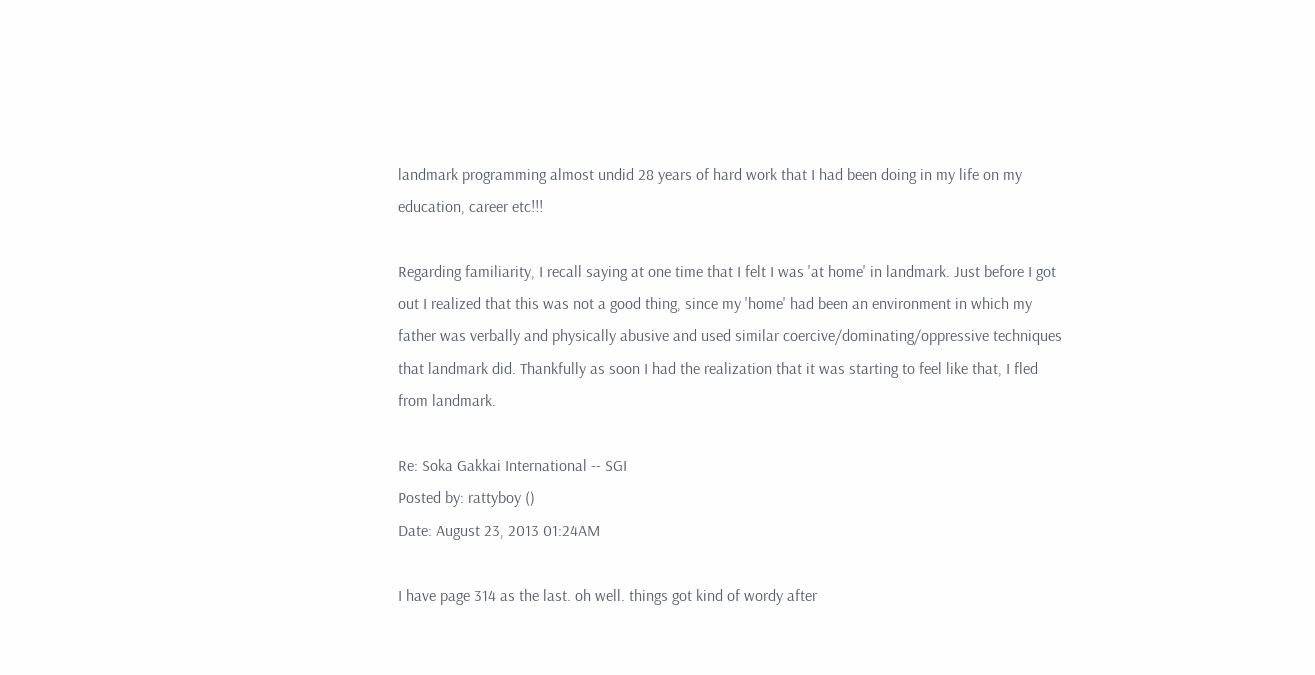landmark programming almost undid 28 years of hard work that I had been doing in my life on my education, career etc!!!

Regarding familiarity, I recall saying at one time that I felt I was 'at home' in landmark. Just before I got out I realized that this was not a good thing, since my 'home' had been an environment in which my father was verbally and physically abusive and used similar coercive/dominating/oppressive techniques that landmark did. Thankfully as soon I had the realization that it was starting to feel like that, I fled from landmark.

Re: Soka Gakkai International -- SGI
Posted by: rattyboy ()
Date: August 23, 2013 01:24AM

I have page 314 as the last. oh well. things got kind of wordy after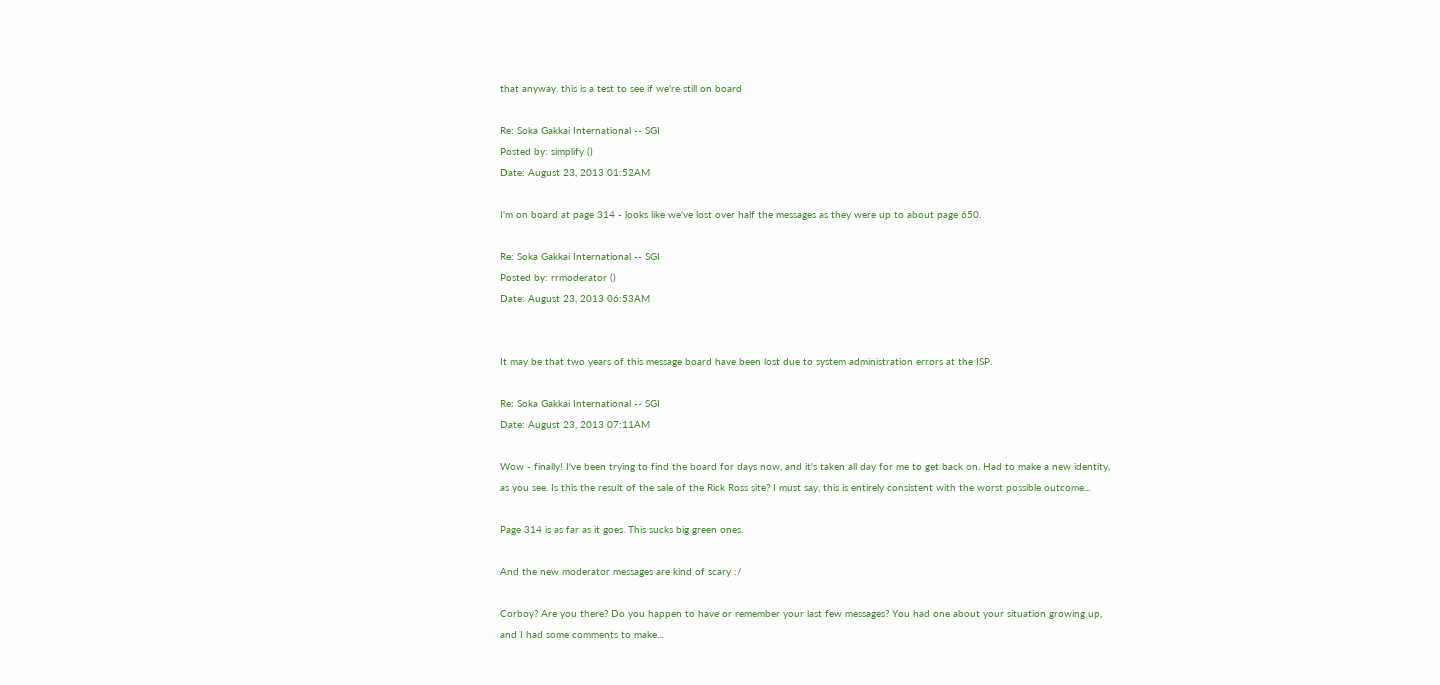that anyway. this is a test to see if we're still on board

Re: Soka Gakkai International -- SGI
Posted by: simplify ()
Date: August 23, 2013 01:52AM

I'm on board at page 314 - looks like we've lost over half the messages as they were up to about page 650.

Re: Soka Gakkai International -- SGI
Posted by: rrmoderator ()
Date: August 23, 2013 06:53AM


It may be that two years of this message board have been lost due to system administration errors at the ISP.

Re: Soka Gakkai International -- SGI
Date: August 23, 2013 07:11AM

Wow - finally! I've been trying to find the board for days now, and it's taken all day for me to get back on. Had to make a new identity, as you see. Is this the result of the sale of the Rick Ross site? I must say, this is entirely consistent with the worst possible outcome...

Page 314 is as far as it goes. This sucks big green ones.

And the new moderator messages are kind of scary :/

Corboy? Are you there? Do you happen to have or remember your last few messages? You had one about your situation growing up, and I had some comments to make...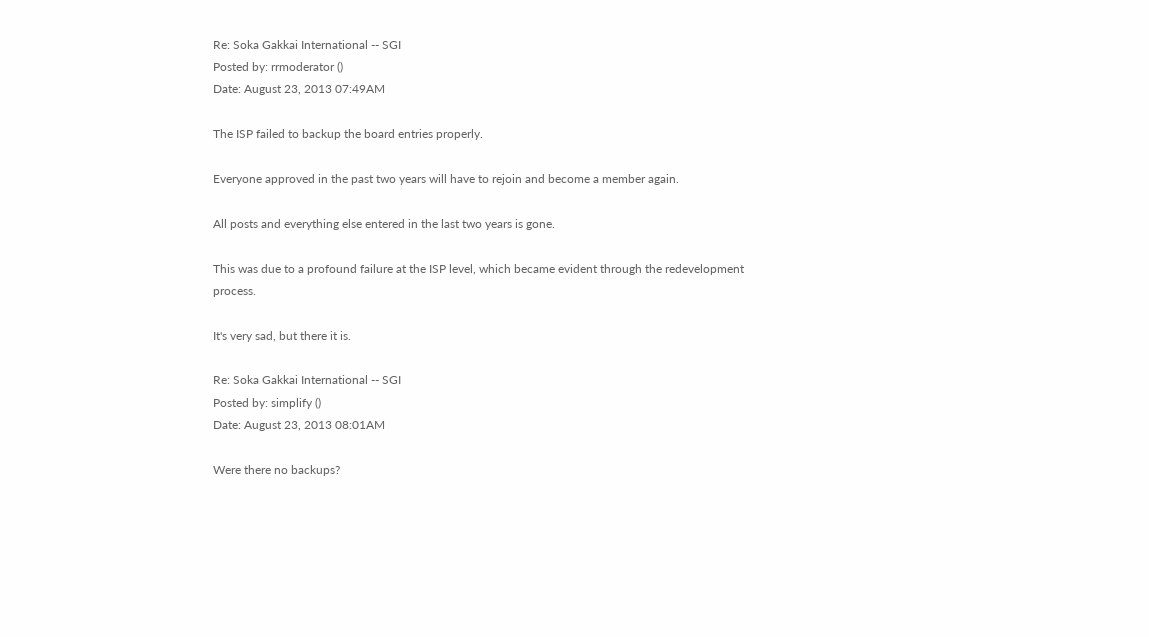Re: Soka Gakkai International -- SGI
Posted by: rrmoderator ()
Date: August 23, 2013 07:49AM

The ISP failed to backup the board entries properly.

Everyone approved in the past two years will have to rejoin and become a member again.

All posts and everything else entered in the last two years is gone.

This was due to a profound failure at the ISP level, which became evident through the redevelopment process.

It's very sad, but there it is.

Re: Soka Gakkai International -- SGI
Posted by: simplify ()
Date: August 23, 2013 08:01AM

Were there no backups?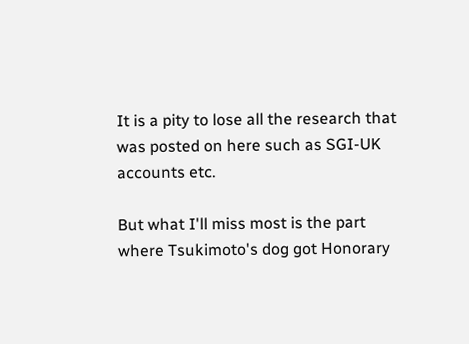It is a pity to lose all the research that was posted on here such as SGI-UK accounts etc.

But what I'll miss most is the part where Tsukimoto's dog got Honorary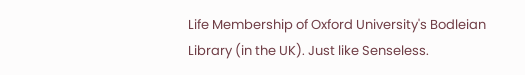Life Membership of Oxford University's Bodleian Library (in the UK). Just like Senseless.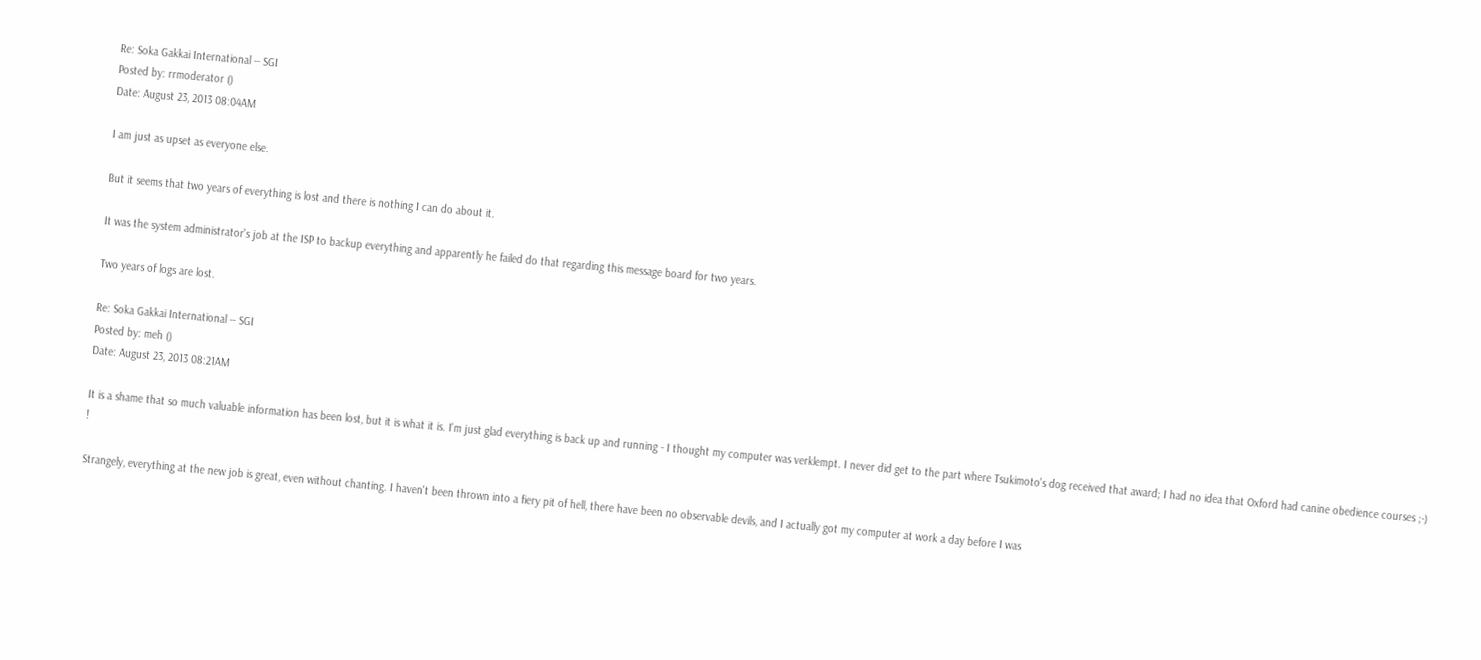Re: Soka Gakkai International -- SGI
Posted by: rrmoderator ()
Date: August 23, 2013 08:04AM

I am just as upset as everyone else.

But it seems that two years of everything is lost and there is nothing I can do about it.

It was the system administrator's job at the ISP to backup everything and apparently he failed do that regarding this message board for two years.

Two years of logs are lost.

Re: Soka Gakkai International -- SGI
Posted by: meh ()
Date: August 23, 2013 08:21AM

It is a shame that so much valuable information has been lost, but it is what it is. I'm just glad everything is back up and running - I thought my computer was verklempt. I never did get to the part where Tsukimoto's dog received that award; I had no idea that Oxford had canine obedience courses ;-) !

Strangely, everything at the new job is great, even without chanting. I haven't been thrown into a fiery pit of hell, there have been no observable devils, and I actually got my computer at work a day before I was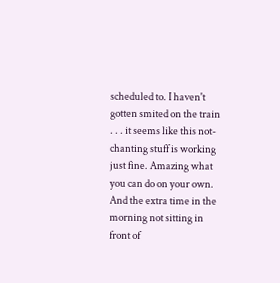scheduled to. I haven't gotten smited on the train . . . it seems like this not-chanting stuff is working just fine. Amazing what you can do on your own. And the extra time in the morning not sitting in front of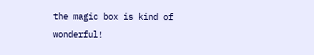the magic box is kind of wonderful!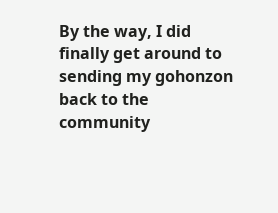By the way, I did finally get around to sending my gohonzon back to the community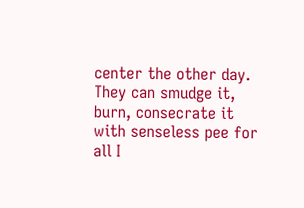center the other day. They can smudge it, burn, consecrate it with senseless pee for all I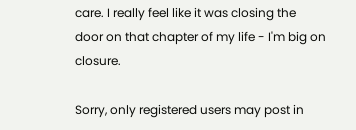care. I really feel like it was closing the door on that chapter of my life - I'm big on closure.

Sorry, only registered users may post in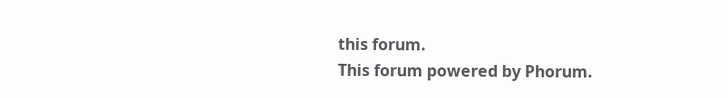this forum.
This forum powered by Phorum.